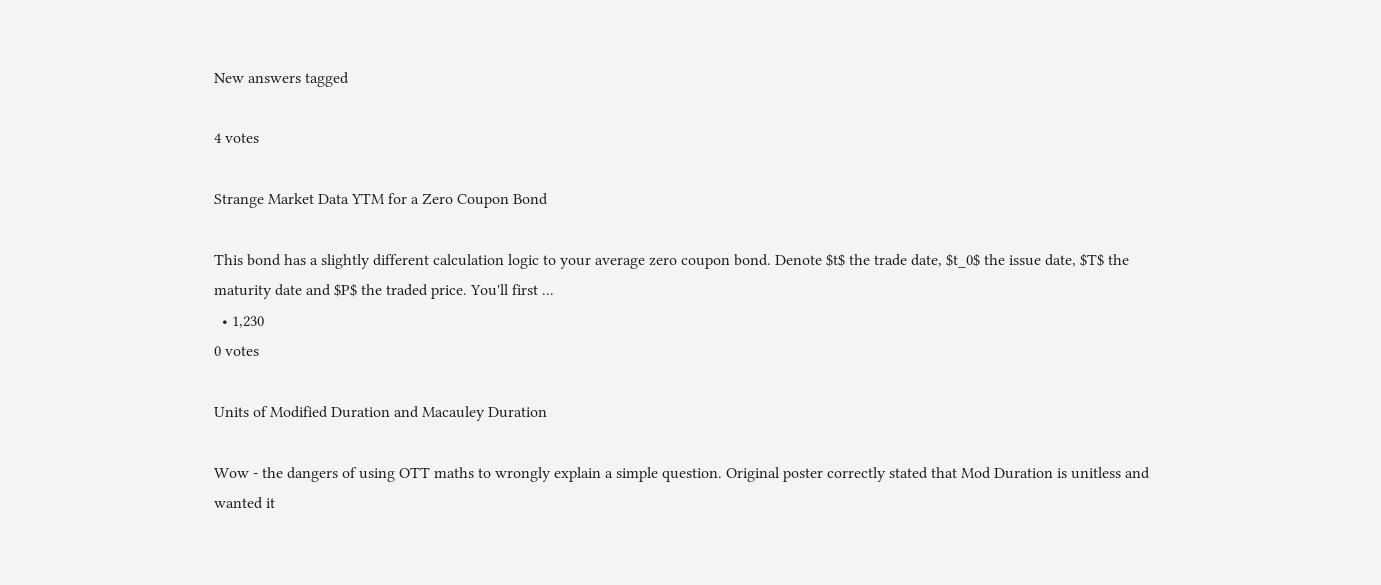New answers tagged

4 votes

Strange Market Data YTM for a Zero Coupon Bond

This bond has a slightly different calculation logic to your average zero coupon bond. Denote $t$ the trade date, $t_0$ the issue date, $T$ the maturity date and $P$ the traded price. You'll first ...
  • 1,230
0 votes

Units of Modified Duration and Macauley Duration

Wow - the dangers of using OTT maths to wrongly explain a simple question. Original poster correctly stated that Mod Duration is unitless and wanted it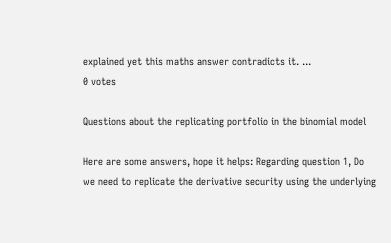explained yet this maths answer contradicts it. ...
0 votes

Questions about the replicating portfolio in the binomial model

Here are some answers, hope it helps: Regarding question 1, Do we need to replicate the derivative security using the underlying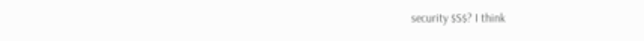security $S$? I think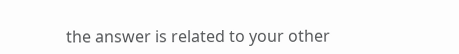the answer is related to your other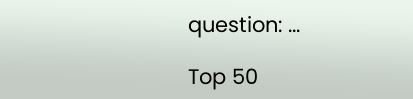question: ...

Top 50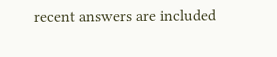recent answers are included